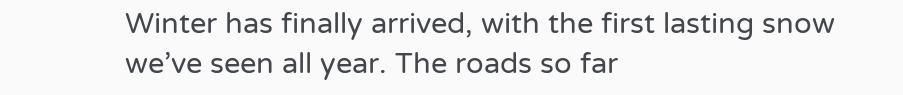Winter has finally arrived, with the first lasting snow we’ve seen all year. The roads so far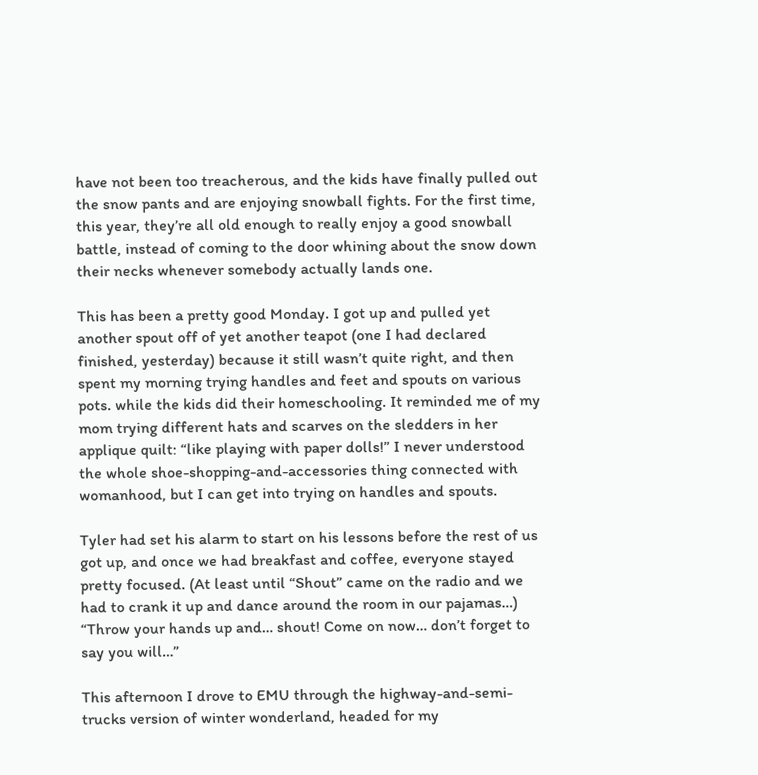have not been too treacherous, and the kids have finally pulled out the snow pants and are enjoying snowball fights. For the first time, this year, they’re all old enough to really enjoy a good snowball battle, instead of coming to the door whining about the snow down their necks whenever somebody actually lands one.

This has been a pretty good Monday. I got up and pulled yet another spout off of yet another teapot (one I had declared finished, yesterday) because it still wasn’t quite right, and then spent my morning trying handles and feet and spouts on various pots. while the kids did their homeschooling. It reminded me of my mom trying different hats and scarves on the sledders in her applique quilt: “like playing with paper dolls!” I never understood the whole shoe-shopping-and-accessories thing connected with womanhood, but I can get into trying on handles and spouts.

Tyler had set his alarm to start on his lessons before the rest of us got up, and once we had breakfast and coffee, everyone stayed pretty focused. (At least until “Shout” came on the radio and we had to crank it up and dance around the room in our pajamas…) “Throw your hands up and… shout! Come on now… don’t forget to say you will…”

This afternoon I drove to EMU through the highway-and-semi-trucks version of winter wonderland, headed for my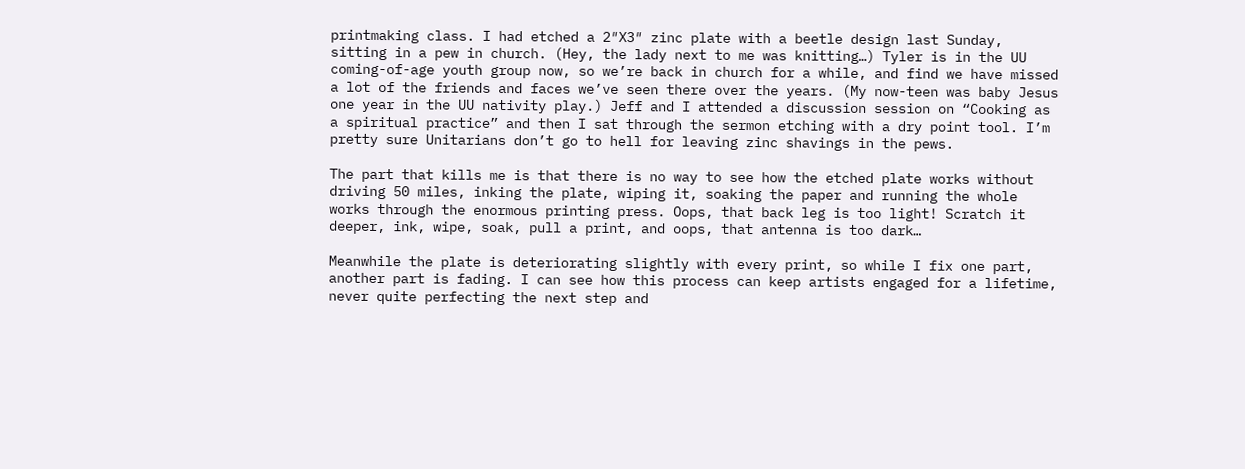printmaking class. I had etched a 2″X3″ zinc plate with a beetle design last Sunday, sitting in a pew in church. (Hey, the lady next to me was knitting…) Tyler is in the UU coming-of-age youth group now, so we’re back in church for a while, and find we have missed a lot of the friends and faces we’ve seen there over the years. (My now-teen was baby Jesus one year in the UU nativity play.) Jeff and I attended a discussion session on “Cooking as a spiritual practice” and then I sat through the sermon etching with a dry point tool. I’m pretty sure Unitarians don’t go to hell for leaving zinc shavings in the pews.

The part that kills me is that there is no way to see how the etched plate works without driving 50 miles, inking the plate, wiping it, soaking the paper and running the whole works through the enormous printing press. Oops, that back leg is too light! Scratch it deeper, ink, wipe, soak, pull a print, and oops, that antenna is too dark…

Meanwhile the plate is deteriorating slightly with every print, so while I fix one part, another part is fading. I can see how this process can keep artists engaged for a lifetime, never quite perfecting the next step and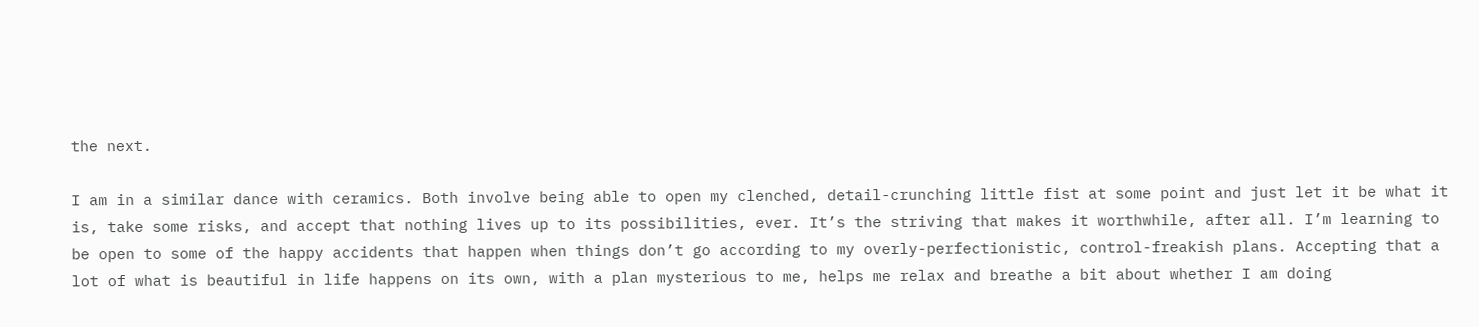the next.

I am in a similar dance with ceramics. Both involve being able to open my clenched, detail-crunching little fist at some point and just let it be what it is, take some risks, and accept that nothing lives up to its possibilities, ever. It’s the striving that makes it worthwhile, after all. I’m learning to be open to some of the happy accidents that happen when things don’t go according to my overly-perfectionistic, control-freakish plans. Accepting that a lot of what is beautiful in life happens on its own, with a plan mysterious to me, helps me relax and breathe a bit about whether I am doing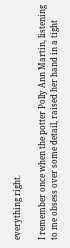everything right.

I remember once when the potter Polly Ann Martin, listening to me obsess over some detail, raised her hand in a tight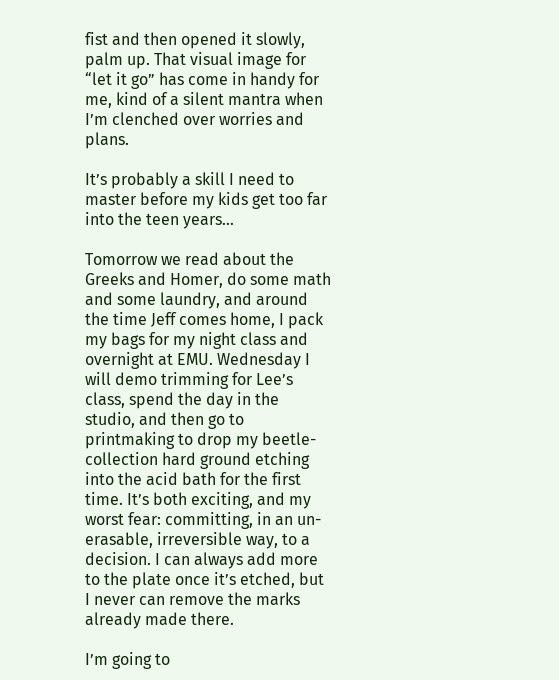fist and then opened it slowly, palm up. That visual image for “let it go” has come in handy for me, kind of a silent mantra when I’m clenched over worries and plans.

It’s probably a skill I need to master before my kids get too far into the teen years…

Tomorrow we read about the Greeks and Homer, do some math and some laundry, and around the time Jeff comes home, I pack my bags for my night class and overnight at EMU. Wednesday I will demo trimming for Lee’s class, spend the day in the studio, and then go to printmaking to drop my beetle-collection hard ground etching into the acid bath for the first time. It’s both exciting, and my worst fear: committing, in an un-erasable, irreversible way, to a decision. I can always add more to the plate once it’s etched, but I never can remove the marks already made there.

I’m going to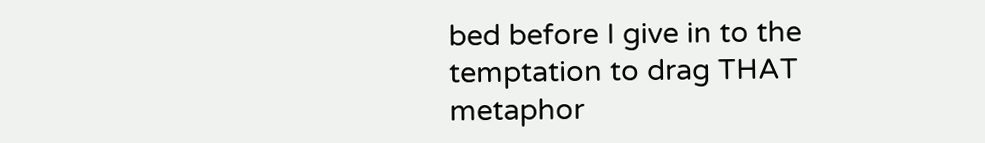bed before I give in to the temptation to drag THAT metaphor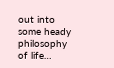out into some heady philosophy of life…